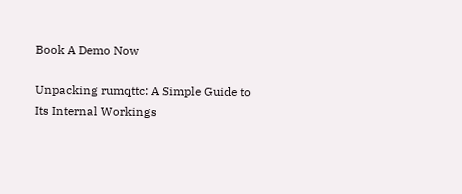Book A Demo Now

Unpacking rumqttc: A Simple Guide to Its Internal Workings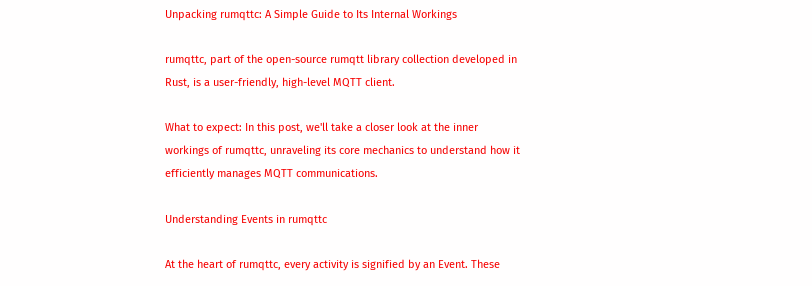Unpacking rumqttc: A Simple Guide to Its Internal Workings

rumqttc, part of the open-source rumqtt library collection developed in Rust, is a user-friendly, high-level MQTT client.

What to expect: In this post, we'll take a closer look at the inner workings of rumqttc, unraveling its core mechanics to understand how it efficiently manages MQTT communications.

Understanding Events in rumqttc

At the heart of rumqttc, every activity is signified by an Event. These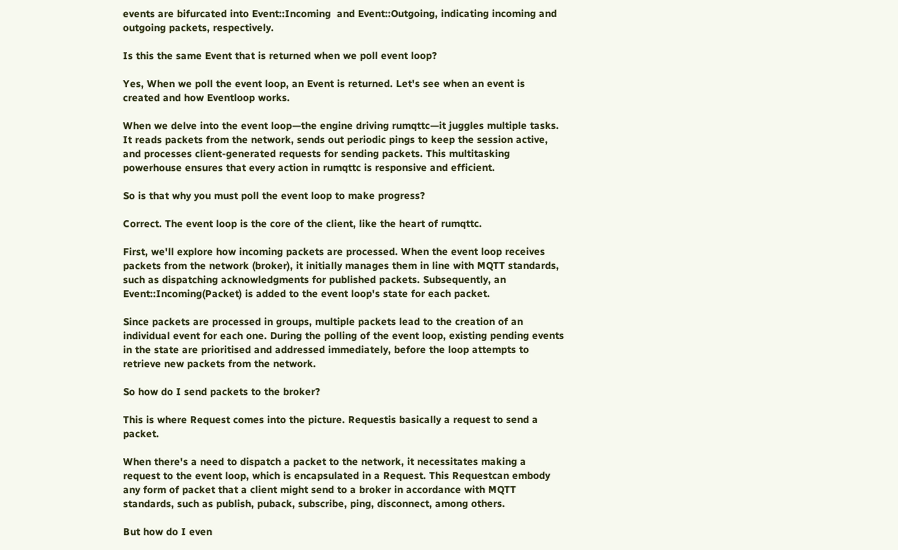events are bifurcated into Event::Incoming  and Event::Outgoing, indicating incoming and outgoing packets, respectively.

Is this the same Event that is returned when we poll event loop?

Yes, When we poll the event loop, an Event is returned. Let's see when an event is created and how Eventloop works.

When we delve into the event loop—the engine driving rumqttc—it juggles multiple tasks. It reads packets from the network, sends out periodic pings to keep the session active, and processes client-generated requests for sending packets. This multitasking powerhouse ensures that every action in rumqttc is responsive and efficient.

So is that why you must poll the event loop to make progress?

Correct. The event loop is the core of the client, like the heart of rumqttc.

First, we'll explore how incoming packets are processed. When the event loop receives packets from the network (broker), it initially manages them in line with MQTT standards, such as dispatching acknowledgments for published packets. Subsequently, an Event::Incoming(Packet) is added to the event loop's state for each packet.

Since packets are processed in groups, multiple packets lead to the creation of an individual event for each one. During the polling of the event loop, existing pending events in the state are prioritised and addressed immediately, before the loop attempts to retrieve new packets from the network.

So how do I send packets to the broker?

This is where Request comes into the picture. Requestis basically a request to send a packet.

When there's a need to dispatch a packet to the network, it necessitates making a request to the event loop, which is encapsulated in a Request. This Requestcan embody any form of packet that a client might send to a broker in accordance with MQTT standards, such as publish, puback, subscribe, ping, disconnect, among others.

But how do I even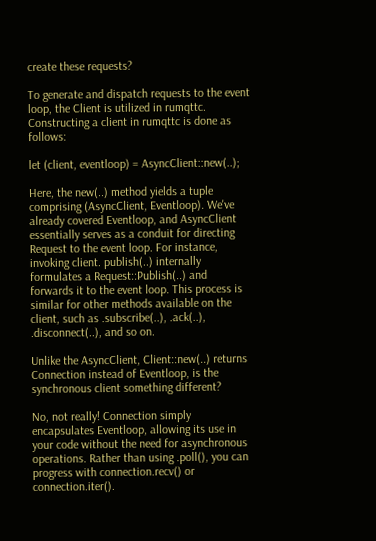create these requests?

To generate and dispatch requests to the event loop, the Client is utilized in rumqttc. Constructing a client in rumqttc is done as follows:

let (client, eventloop) = AsyncClient::new(..);

Here, the new(..) method yields a tuple comprising (AsyncClient, Eventloop). We've already covered Eventloop, and AsyncClient essentially serves as a conduit for directing Request to the event loop. For instance, invoking client. publish(..) internally formulates a Request::Publish(..) and forwards it to the event loop. This process is similar for other methods available on the client, such as .subscribe(..), .ack(..), .disconnect(..), and so on.

Unlike the AsyncClient, Client::new(..) returns Connection instead of Eventloop, is the synchronous client something different?

No, not really! Connection simply encapsulates Eventloop, allowing its use in your code without the need for asynchronous operations. Rather than using .poll(), you can progress with connection.recv() or connection.iter().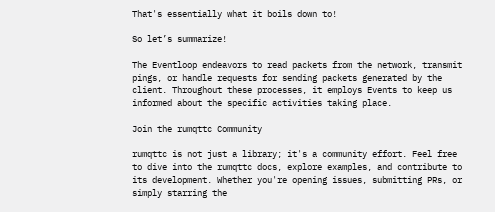That's essentially what it boils down to!

So let’s summarize!

The Eventloop endeavors to read packets from the network, transmit pings, or handle requests for sending packets generated by the client. Throughout these processes, it employs Events to keep us informed about the specific activities taking place.

Join the rumqttc Community

rumqttc is not just a library; it's a community effort. Feel free to dive into the rumqttc docs, explore examples, and contribute to its development. Whether you're opening issues, submitting PRs, or simply starring the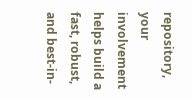repository, your involvement helps build a fast, robust, and best-in-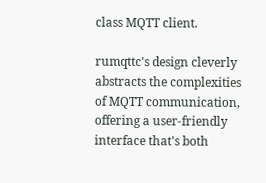class MQTT client.

rumqttc's design cleverly abstracts the complexities of MQTT communication, offering a user-friendly interface that's both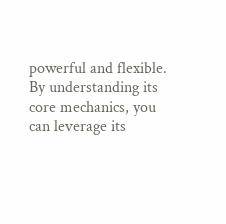powerful and flexible. By understanding its core mechanics, you can leverage its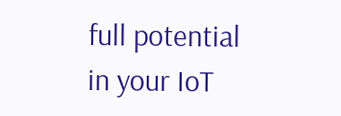full potential in your IoT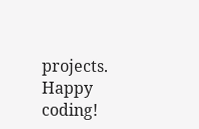projects. Happy coding!